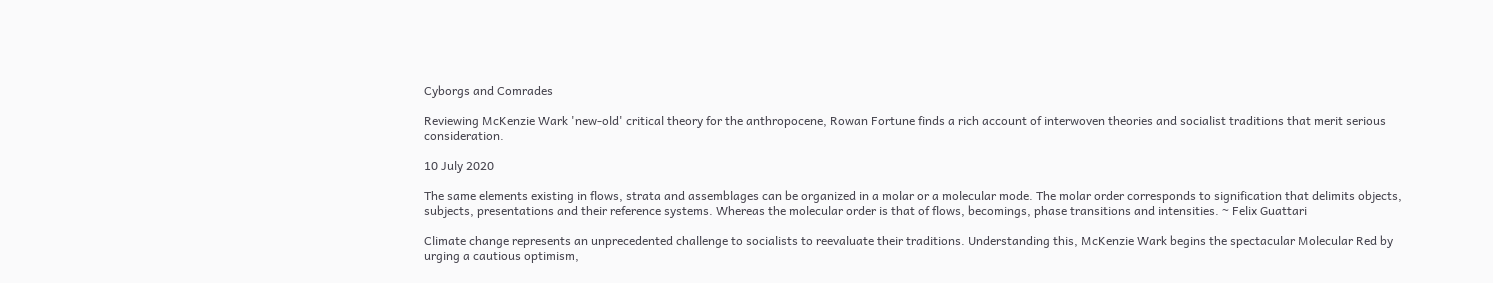Cyborgs and Comrades

Reviewing McKenzie Wark 'new-old' critical theory for the anthropocene, Rowan Fortune finds a rich account of interwoven theories and socialist traditions that merit serious consideration.

10 July 2020

The same elements existing in flows, strata and assemblages can be organized in a molar or a molecular mode. The molar order corresponds to signification that delimits objects, subjects, presentations and their reference systems. Whereas the molecular order is that of flows, becomings, phase transitions and intensities. ~ Felix Guattari

Climate change represents an unprecedented challenge to socialists to reevaluate their traditions. Understanding this, McKenzie Wark begins the spectacular Molecular Red by urging a cautious optimism,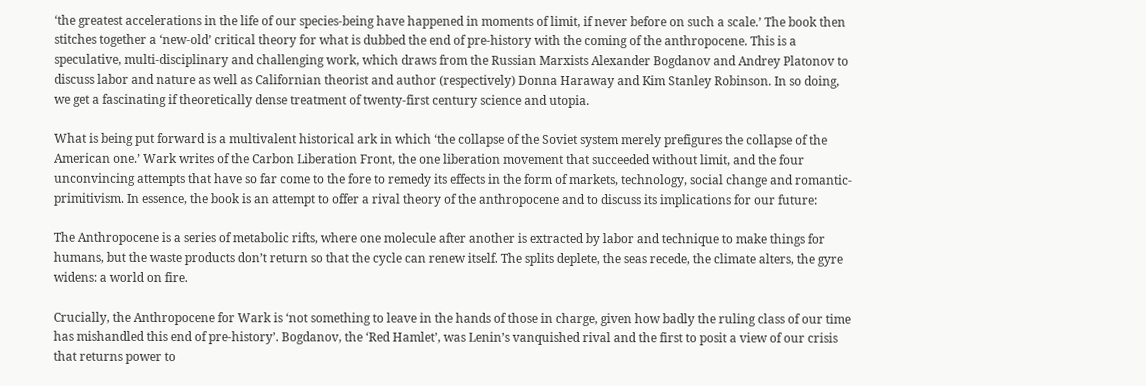‘the greatest accelerations in the life of our species-being have happened in moments of limit, if never before on such a scale.’ The book then stitches together a ‘new-old’ critical theory for what is dubbed the end of pre-history with the coming of the anthropocene. This is a speculative, multi-disciplinary and challenging work, which draws from the Russian Marxists Alexander Bogdanov and Andrey Platonov to discuss labor and nature as well as Californian theorist and author (respectively) Donna Haraway and Kim Stanley Robinson. In so doing, we get a fascinating if theoretically dense treatment of twenty-first century science and utopia.

What is being put forward is a multivalent historical ark in which ‘the collapse of the Soviet system merely prefigures the collapse of the American one.’ Wark writes of the Carbon Liberation Front, the one liberation movement that succeeded without limit, and the four unconvincing attempts that have so far come to the fore to remedy its effects in the form of markets, technology, social change and romantic-primitivism. In essence, the book is an attempt to offer a rival theory of the anthropocene and to discuss its implications for our future:

The Anthropocene is a series of metabolic rifts, where one molecule after another is extracted by labor and technique to make things for humans, but the waste products don’t return so that the cycle can renew itself. The splits deplete, the seas recede, the climate alters, the gyre widens: a world on fire.

Crucially, the Anthropocene for Wark is ‘not something to leave in the hands of those in charge, given how badly the ruling class of our time has mishandled this end of pre-history’. Bogdanov, the ‘Red Hamlet’, was Lenin’s vanquished rival and the first to posit a view of our crisis that returns power to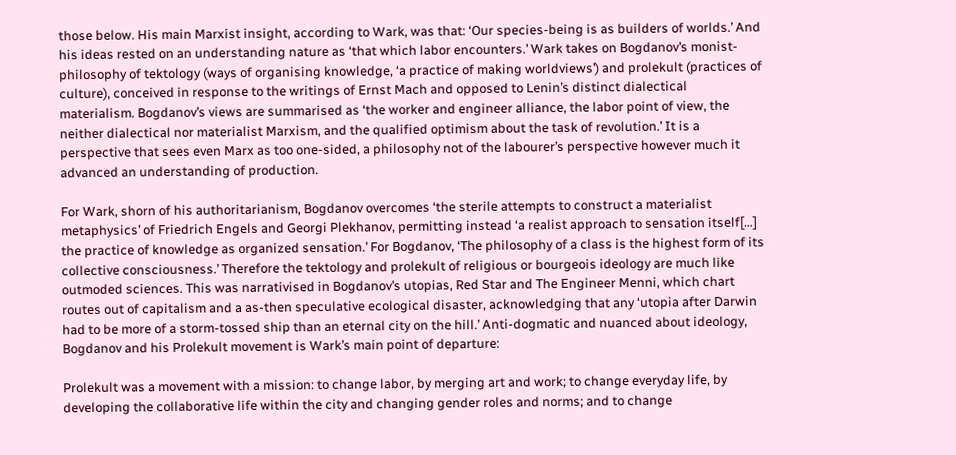those below. His main Marxist insight, according to Wark, was that: ‘Our species-being is as builders of worlds.’ And his ideas rested on an understanding nature as ‘that which labor encounters.’ Wark takes on Bogdanov’s monist-philosophy of tektology (ways of organising knowledge, ‘a practice of making worldviews’) and prolekult (practices of culture), conceived in response to the writings of Ernst Mach and opposed to Lenin’s distinct dialectical materialism. Bogdanov’s views are summarised as ‘the worker and engineer alliance, the labor point of view, the neither dialectical nor materialist Marxism, and the qualified optimism about the task of revolution.’ It is a perspective that sees even Marx as too one-sided, a philosophy not of the labourer’s perspective however much it advanced an understanding of production.

For Wark, shorn of his authoritarianism, Bogdanov overcomes ‘the sterile attempts to construct a materialist metaphysics’ of Friedrich Engels and Georgi Plekhanov, permitting instead ‘a realist approach to sensation itself[…] the practice of knowledge as organized sensation.’ For Bogdanov, ‘The philosophy of a class is the highest form of its collective consciousness.’ Therefore the tektology and prolekult of religious or bourgeois ideology are much like outmoded sciences. This was narrativised in Bogdanov’s utopias, Red Star and The Engineer Menni, which chart routes out of capitalism and a as-then speculative ecological disaster, acknowledging that any ‘utopia after Darwin had to be more of a storm-tossed ship than an eternal city on the hill.’ Anti-dogmatic and nuanced about ideology, Bogdanov and his Prolekult movement is Wark’s main point of departure:

Prolekult was a movement with a mission: to change labor, by merging art and work; to change everyday life, by developing the collaborative life within the city and changing gender roles and norms; and to change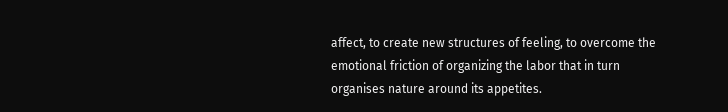affect, to create new structures of feeling, to overcome the emotional friction of organizing the labor that in turn organises nature around its appetites.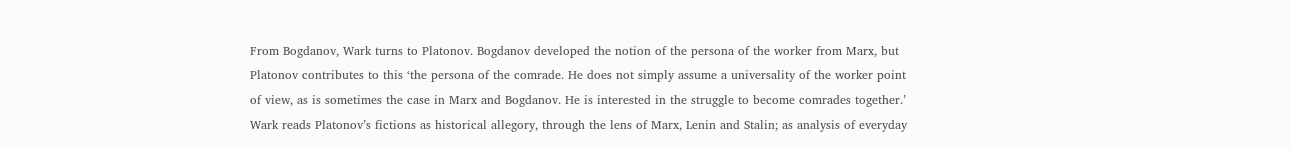From Bogdanov, Wark turns to Platonov. Bogdanov developed the notion of the persona of the worker from Marx, but Platonov contributes to this ‘the persona of the comrade. He does not simply assume a universality of the worker point of view, as is sometimes the case in Marx and Bogdanov. He is interested in the struggle to become comrades together.’ Wark reads Platonov’s fictions as historical allegory, through the lens of Marx, Lenin and Stalin; as analysis of everyday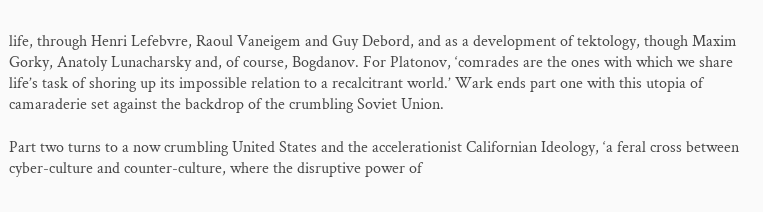life, through Henri Lefebvre, Raoul Vaneigem and Guy Debord, and as a development of tektology, though Maxim Gorky, Anatoly Lunacharsky and, of course, Bogdanov. For Platonov, ‘comrades are the ones with which we share life’s task of shoring up its impossible relation to a recalcitrant world.’ Wark ends part one with this utopia of camaraderie set against the backdrop of the crumbling Soviet Union.

Part two turns to a now crumbling United States and the accelerationist Californian Ideology, ‘a feral cross between cyber-culture and counter-culture, where the disruptive power of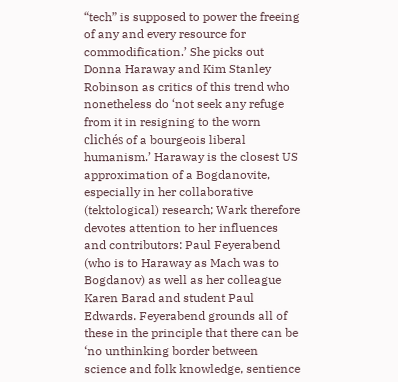“tech” is supposed to power the freeing of any and every resource for commodification.’ She picks out Donna Haraway and Kim Stanley Robinson as critics of this trend who nonetheless do ‘not seek any refuge from it in resigning to the worn clichés of a bourgeois liberal humanism.’ Haraway is the closest US approximation of a Bogdanovite, especially in her collaborative (tektological) research; Wark therefore devotes attention to her influences and contributors: Paul Feyerabend (who is to Haraway as Mach was to Bogdanov) as well as her colleague Karen Barad and student Paul Edwards. Feyerabend grounds all of these in the principle that there can be ‘no unthinking border between science and folk knowledge, sentience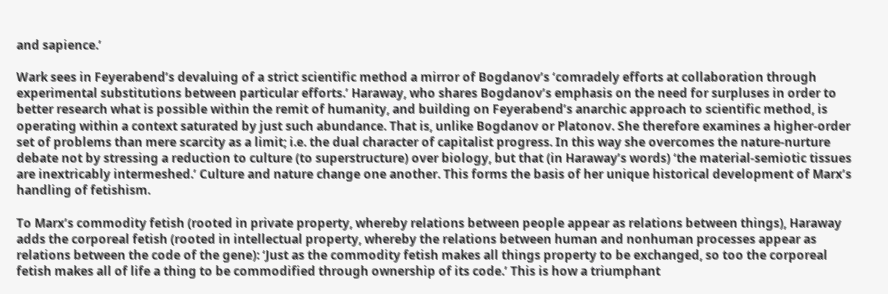and sapience.’

Wark sees in Feyerabend’s devaluing of a strict scientific method a mirror of Bogdanov’s ‘comradely efforts at collaboration through experimental substitutions between particular efforts.’ Haraway, who shares Bogdanov’s emphasis on the need for surpluses in order to better research what is possible within the remit of humanity, and building on Feyerabend’s anarchic approach to scientific method, is operating within a context saturated by just such abundance. That is, unlike Bogdanov or Platonov. She therefore examines a higher-order set of problems than mere scarcity as a limit; i.e. the dual character of capitalist progress. In this way she overcomes the nature-nurture debate not by stressing a reduction to culture (to superstructure) over biology, but that (in Haraway’s words) ‘the material-semiotic tissues are inextricably intermeshed.’ Culture and nature change one another. This forms the basis of her unique historical development of Marx’s handling of fetishism.

To Marx’s commodity fetish (rooted in private property, whereby relations between people appear as relations between things), Haraway adds the corporeal fetish (rooted in intellectual property, whereby the relations between human and nonhuman processes appear as relations between the code of the gene): ‘Just as the commodity fetish makes all things property to be exchanged, so too the corporeal fetish makes all of life a thing to be commodified through ownership of its code.’ This is how a triumphant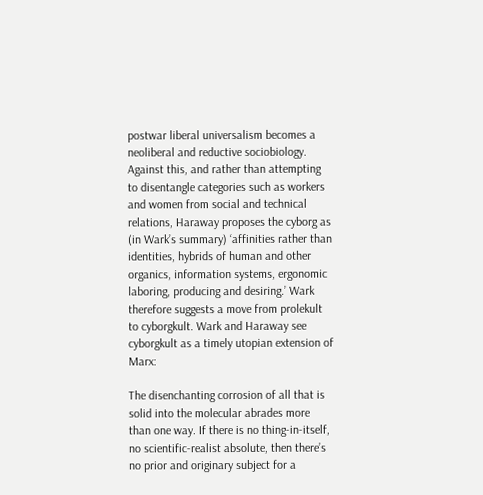postwar liberal universalism becomes a neoliberal and reductive sociobiology. Against this, and rather than attempting to disentangle categories such as workers and women from social and technical relations, Haraway proposes the cyborg as (in Wark’s summary) ‘affinities rather than identities, hybrids of human and other organics, information systems, ergonomic laboring, producing and desiring.’ Wark therefore suggests a move from prolekult to cyborgkult. Wark and Haraway see cyborgkult as a timely utopian extension of Marx:

The disenchanting corrosion of all that is solid into the molecular abrades more than one way. If there is no thing-in-itself, no scientific-realist absolute, then there’s no prior and originary subject for a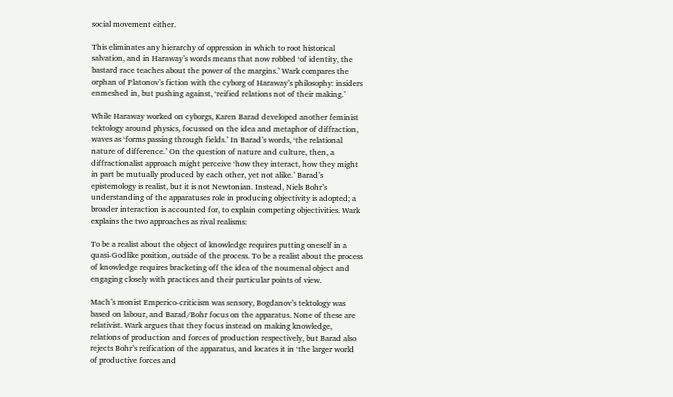social movement either.

This eliminates any hierarchy of oppression in which to root historical salvation, and in Haraway’s words means that now robbed ‘of identity, the bastard race teaches about the power of the margins.’ Wark compares the orphan of Platonov’s fiction with the cyborg of Haraway’s philosophy: insiders enmeshed in, but pushing against, ‘reified relations not of their making.’

While Haraway worked on cyborgs, Karen Barad developed another feminist tektology around physics, focussed on the idea and metaphor of diffraction, waves as ‘forms passing through fields.’ In Barad’s words, ‘the relational nature of difference.’ On the question of nature and culture, then, a diffractionalist approach might perceive ‘how they interact, how they might in part be mutually produced by each other, yet not alike.’ Barad’s epistemology is realist, but it is not Newtonian. Instead, Niels Bohr’s understanding of the apparatuses role in producing objectivity is adopted; a broader interaction is accounted for, to explain competing objectivities. Wark explains the two approaches as rival realisms:

To be a realist about the object of knowledge requires putting oneself in a quasi-Godlike position, outside of the process. To be a realist about the process of knowledge requires bracketing off the idea of the noumenal object and engaging closely with practices and their particular points of view.

Mach’s monist Emperico-criticism was sensory, Bogdanov’s tektology was based on labour, and Barad/Bohr focus on the apparatus. None of these are relativist. Wark argues that they focus instead on making knowledge, relations of production and forces of production respectively, but Barad also rejects Bohr’s reification of the apparatus, and locates it in ‘the larger world of productive forces and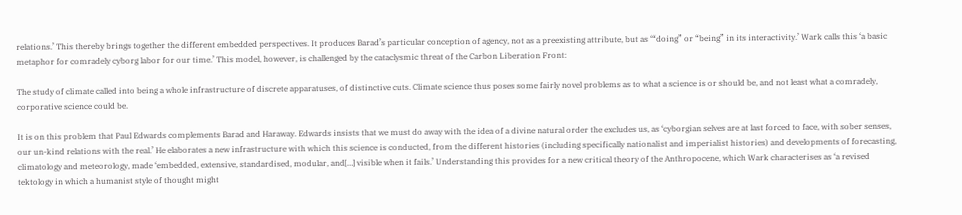relations.’ This thereby brings together the different embedded perspectives. It produces Barad’s particular conception of agency, not as a preexisting attribute, but as ‘“doing” or “being” in its interactivity.’ Wark calls this ‘a basic metaphor for comradely cyborg labor for our time.’ This model, however, is challenged by the cataclysmic threat of the Carbon Liberation Front:

The study of climate called into being a whole infrastructure of discrete apparatuses, of distinctive cuts. Climate science thus poses some fairly novel problems as to what a science is or should be, and not least what a comradely, corporative science could be.

It is on this problem that Paul Edwards complements Barad and Haraway. Edwards insists that we must do away with the idea of a divine natural order the excludes us, as ‘cyborgian selves are at last forced to face, with sober senses, our un-kind relations with the real.’ He elaborates a new infrastructure with which this science is conducted, from the different histories (including specifically nationalist and imperialist histories) and developments of forecasting, climatology and meteorology, made ‘embedded, extensive, standardised, modular, and[…] visible when it fails.’ Understanding this provides for a new critical theory of the Anthropocene, which Wark characterises as ‘a revised tektology in which a humanist style of thought might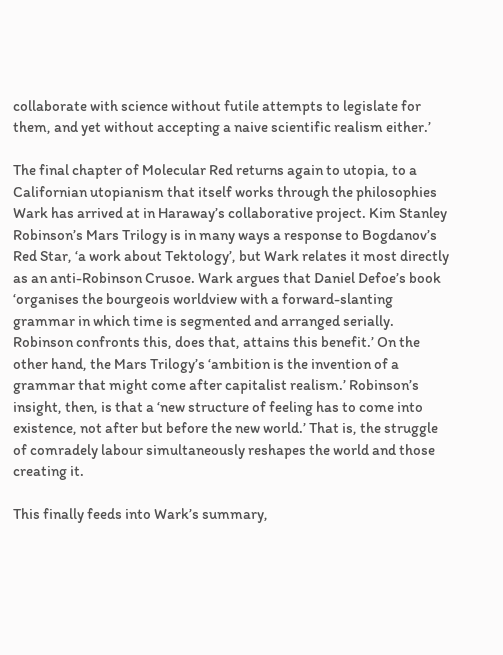collaborate with science without futile attempts to legislate for them, and yet without accepting a naive scientific realism either.’

The final chapter of Molecular Red returns again to utopia, to a Californian utopianism that itself works through the philosophies Wark has arrived at in Haraway’s collaborative project. Kim Stanley Robinson’s Mars Trilogy is in many ways a response to Bogdanov’s Red Star, ‘a work about Tektology’, but Wark relates it most directly as an anti-Robinson Crusoe. Wark argues that Daniel Defoe’s book ‘organises the bourgeois worldview with a forward-slanting grammar in which time is segmented and arranged serially. Robinson confronts this, does that, attains this benefit.’ On the other hand, the Mars Trilogy’s ‘ambition is the invention of a grammar that might come after capitalist realism.’ Robinson’s insight, then, is that a ‘new structure of feeling has to come into existence, not after but before the new world.’ That is, the struggle of comradely labour simultaneously reshapes the world and those creating it.

This finally feeds into Wark’s summary,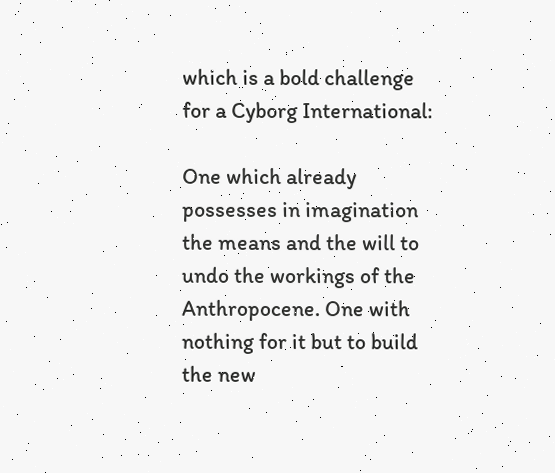which is a bold challenge for a Cyborg International:

One which already possesses in imagination the means and the will to undo the workings of the Anthropocene. One with nothing for it but to build the new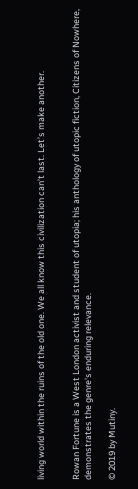living world within the ruins of the old one. We all know this civilization can’t last. Let’s make another.


Rowan Fortune is a West London activist and student of utopia; his anthology of utopic fiction, Citizens of Nowhere, demonstrates the genre's enduring relevance.

© 2019 by Mutiny.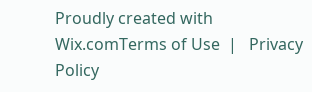Proudly created with Wix.comTerms of Use  |   Privacy Policy